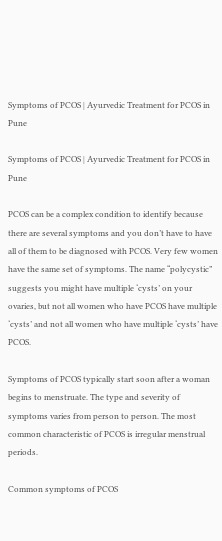Symptoms of PCOS | Ayurvedic Treatment for PCOS in Pune

Symptoms of PCOS | Ayurvedic Treatment for PCOS in Pune

PCOS can be a complex condition to identify because there are several symptoms and you don’t have to have all of them to be diagnosed with PCOS. Very few women have the same set of symptoms. The name “polycystic” suggests you might have multiple ‘cysts’ on your ovaries, but not all women who have PCOS have multiple ‘cysts’ and not all women who have multiple ‘cysts’ have PCOS.

Symptoms of PCOS typically start soon after a woman begins to menstruate. The type and severity of symptoms varies from person to person. The most common characteristic of PCOS is irregular menstrual periods.

Common symptoms of PCOS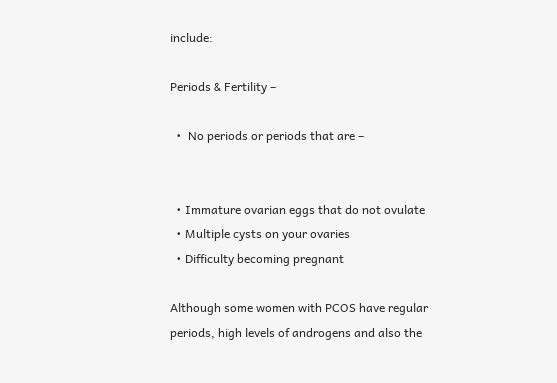include:

Periods & Fertility –

  •  No periods or periods that are –


  • Immature ovarian eggs that do not ovulate
  • Multiple cysts on your ovaries
  • Difficulty becoming pregnant

Although some women with PCOS have regular periods, high levels of androgens and also the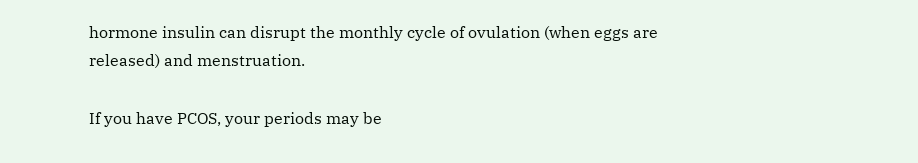hormone insulin can disrupt the monthly cycle of ovulation (when eggs are released) and menstruation.

If you have PCOS, your periods may be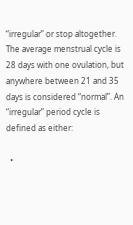“irregular” or stop altogether. The average menstrual cycle is 28 days with one ovulation, but anywhere between 21 and 35 days is considered “normal”. An “irregular” period cycle is defined as either:

  •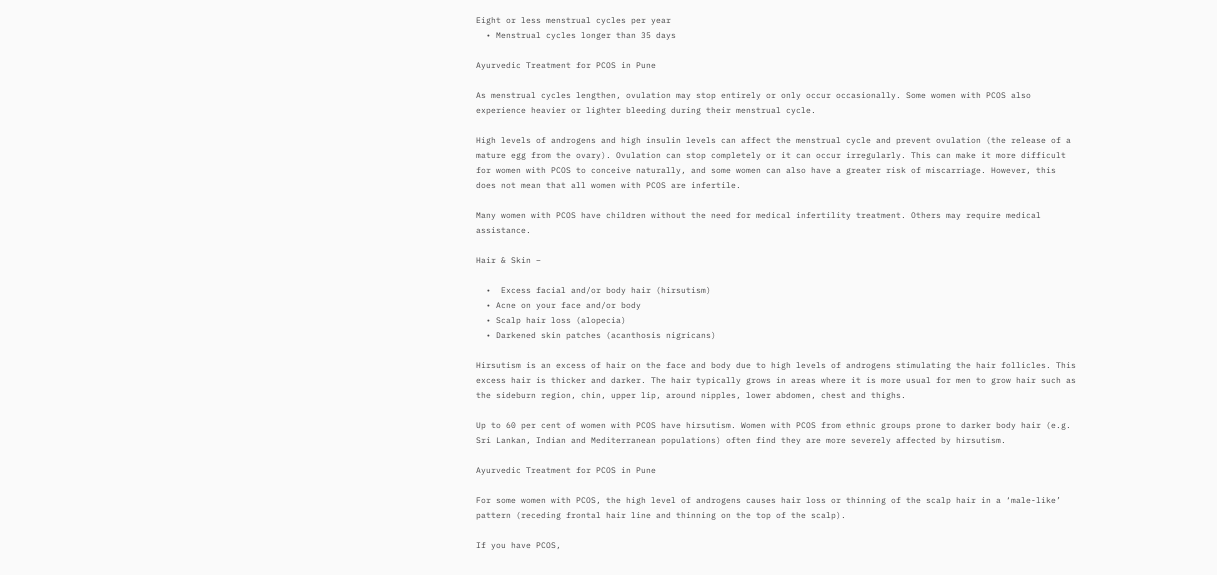Eight or less menstrual cycles per year
  • Menstrual cycles longer than 35 days

Ayurvedic Treatment for PCOS in Pune

As menstrual cycles lengthen, ovulation may stop entirely or only occur occasionally. Some women with PCOS also experience heavier or lighter bleeding during their menstrual cycle.

High levels of androgens and high insulin levels can affect the menstrual cycle and prevent ovulation (the release of a mature egg from the ovary). Ovulation can stop completely or it can occur irregularly. This can make it more difficult for women with PCOS to conceive naturally, and some women can also have a greater risk of miscarriage. However, this does not mean that all women with PCOS are infertile.

Many women with PCOS have children without the need for medical infertility treatment. Others may require medical assistance.

Hair & Skin –

  •  Excess facial and/or body hair (hirsutism)
  • Acne on your face and/or body
  • Scalp hair loss (alopecia)
  • Darkened skin patches (acanthosis nigricans)

Hirsutism is an excess of hair on the face and body due to high levels of androgens stimulating the hair follicles. This excess hair is thicker and darker. The hair typically grows in areas where it is more usual for men to grow hair such as the sideburn region, chin, upper lip, around nipples, lower abdomen, chest and thighs.

Up to 60 per cent of women with PCOS have hirsutism. Women with PCOS from ethnic groups prone to darker body hair (e.g. Sri Lankan, Indian and Mediterranean populations) often find they are more severely affected by hirsutism.

Ayurvedic Treatment for PCOS in Pune

For some women with PCOS, the high level of androgens causes hair loss or thinning of the scalp hair in a ‘male-like’ pattern (receding frontal hair line and thinning on the top of the scalp).

If you have PCOS,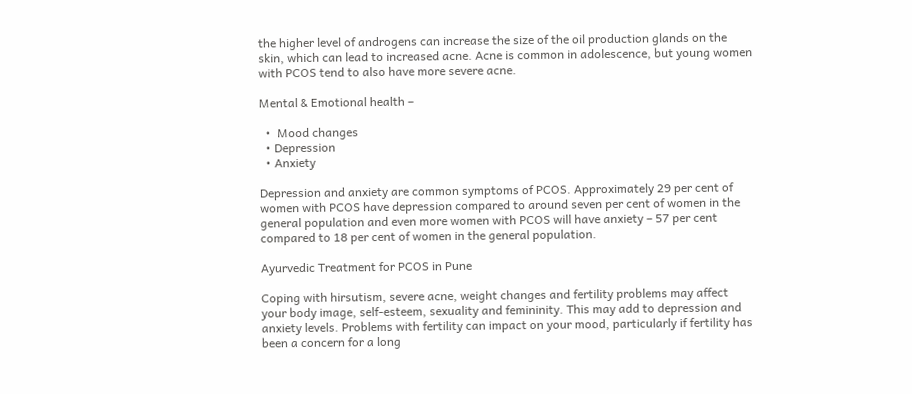the higher level of androgens can increase the size of the oil production glands on the skin, which can lead to increased acne. Acne is common in adolescence, but young women with PCOS tend to also have more severe acne.

Mental & Emotional health –

  •  Mood changes
  • Depression
  • Anxiety

Depression and anxiety are common symptoms of PCOS. Approximately 29 per cent of women with PCOS have depression compared to around seven per cent of women in the general population and even more women with PCOS will have anxiety – 57 per cent compared to 18 per cent of women in the general population.

Ayurvedic Treatment for PCOS in Pune

Coping with hirsutism, severe acne, weight changes and fertility problems may affect your body image, self-esteem, sexuality and femininity. This may add to depression and anxiety levels. Problems with fertility can impact on your mood, particularly if fertility has been a concern for a long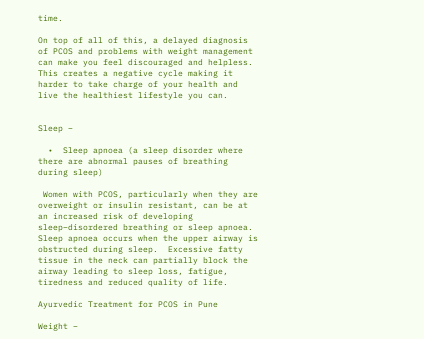time.

On top of all of this, a delayed diagnosis of PCOS and problems with weight management can make you feel discouraged and helpless. This creates a negative cycle making it harder to take charge of your health and live the healthiest lifestyle you can.


Sleep –

  •  Sleep apnoea (a sleep disorder where there are abnormal pauses of breathing during sleep)

 Women with PCOS, particularly when they are overweight or insulin resistant, can be at an increased risk of developing sleep–disordered breathing or sleep apnoea. Sleep apnoea occurs when the upper airway is obstructed during sleep.  Excessive fatty tissue in the neck can partially block the airway leading to sleep loss, fatigue, tiredness and reduced quality of life.

Ayurvedic Treatment for PCOS in Pune

Weight –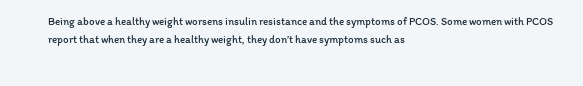Being above a healthy weight worsens insulin resistance and the symptoms of PCOS. Some women with PCOS report that when they are a healthy weight, they don’t have symptoms such as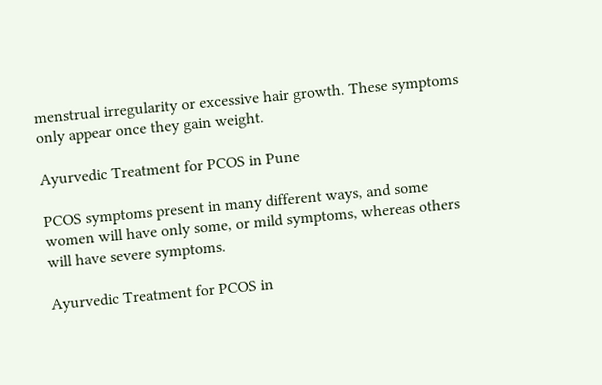menstrual irregularity or excessive hair growth. These symptoms only appear once they gain weight.

Ayurvedic Treatment for PCOS in Pune

PCOS symptoms present in many different ways, and some women will have only some, or mild symptoms, whereas others will have severe symptoms.

Ayurvedic Treatment for PCOS in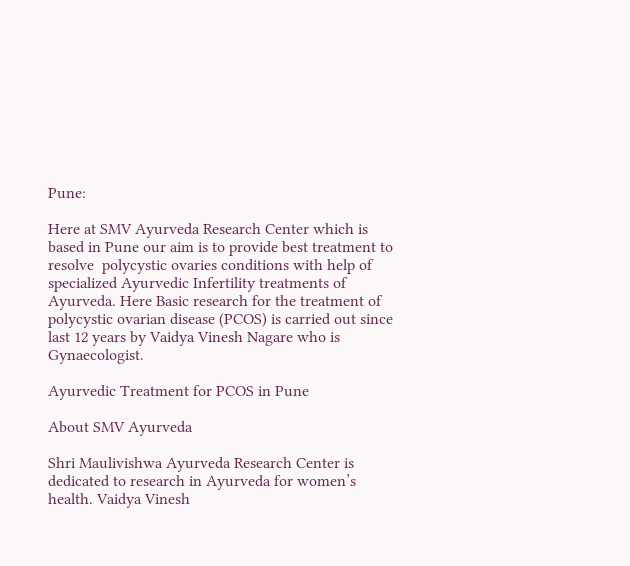Pune:

Here at SMV Ayurveda Research Center which is based in Pune our aim is to provide best treatment to resolve  polycystic ovaries conditions with help of specialized Ayurvedic Infertility treatments of  Ayurveda. Here Basic research for the treatment of polycystic ovarian disease (PCOS) is carried out since last 12 years by Vaidya Vinesh Nagare who is Gynaecologist.

Ayurvedic Treatment for PCOS in Pune

About SMV Ayurveda

Shri Maulivishwa Ayurveda Research Center is dedicated to research in Ayurveda for women’s health. Vaidya Vinesh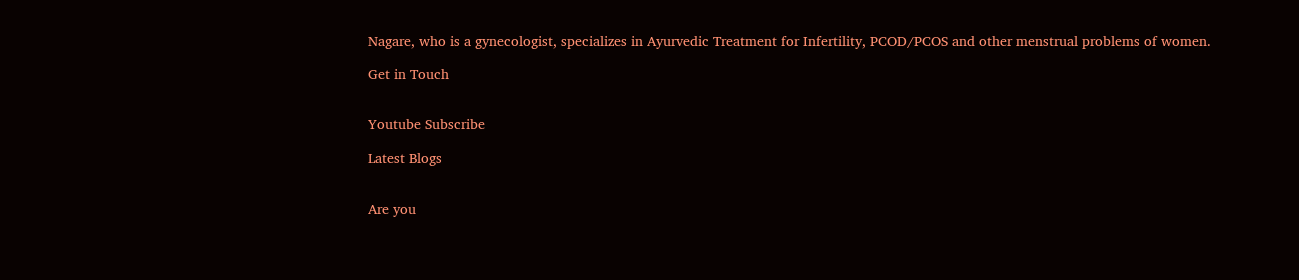Nagare, who is a gynecologist, specializes in Ayurvedic Treatment for Infertility, PCOD/PCOS and other menstrual problems of women.

Get in Touch


Youtube Subscribe

Latest Blogs


Are you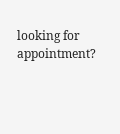looking for appointment?